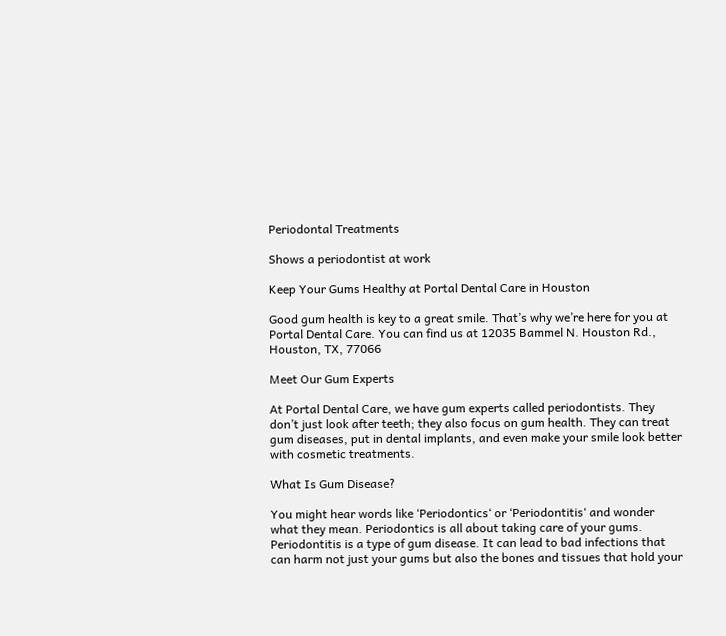Periodontal Treatments

Shows a periodontist at work

Keep Your Gums Healthy at Portal Dental Care in Houston

Good gum health is key to a great smile. That’s why we’re here for you at Portal Dental Care. You can find us at 12035 Bammel N. Houston Rd., Houston, TX, 77066

Meet Our Gum Experts

At Portal Dental Care, we have gum experts called periodontists. They don’t just look after teeth; they also focus on gum health. They can treat gum diseases, put in dental implants, and even make your smile look better with cosmetic treatments.

What Is Gum Disease?

You might hear words like ‘Periodontics‘ or ‘Periodontitis‘ and wonder what they mean. Periodontics is all about taking care of your gums. Periodontitis is a type of gum disease. It can lead to bad infections that can harm not just your gums but also the bones and tissues that hold your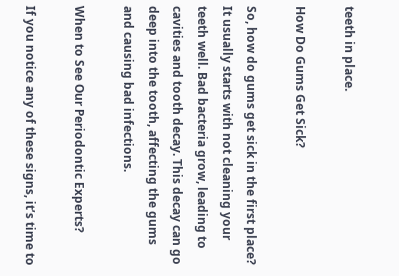teeth in place.

How Do Gums Get Sick?

So, how do gums get sick in the first place? It usually starts with not cleaning your teeth well. Bad bacteria grow, leading to cavities and tooth decay. This decay can go deep into the tooth, affecting the gums and causing bad infections.

When to See Our Periodontic Experts?

If you notice any of these signs, it’s time to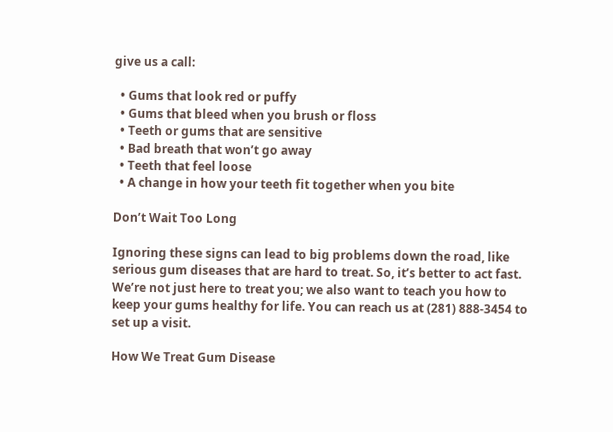give us a call:

  • Gums that look red or puffy
  • Gums that bleed when you brush or floss
  • Teeth or gums that are sensitive
  • Bad breath that won’t go away
  • Teeth that feel loose
  • A change in how your teeth fit together when you bite

Don’t Wait Too Long

Ignoring these signs can lead to big problems down the road, like serious gum diseases that are hard to treat. So, it’s better to act fast. We’re not just here to treat you; we also want to teach you how to keep your gums healthy for life. You can reach us at (281) 888-3454 to set up a visit.

How We Treat Gum Disease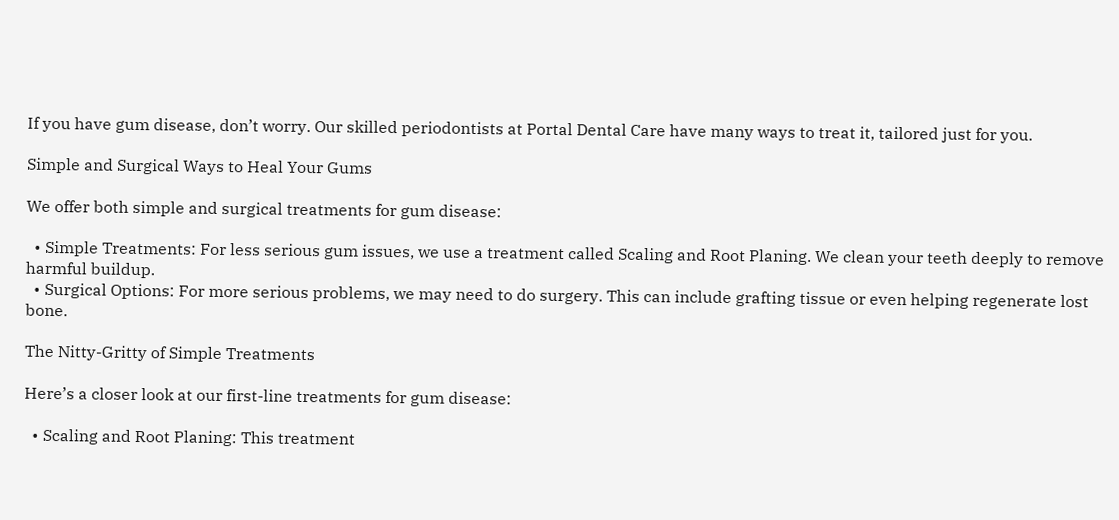If you have gum disease, don’t worry. Our skilled periodontists at Portal Dental Care have many ways to treat it, tailored just for you.

Simple and Surgical Ways to Heal Your Gums

We offer both simple and surgical treatments for gum disease:

  • Simple Treatments: For less serious gum issues, we use a treatment called Scaling and Root Planing. We clean your teeth deeply to remove harmful buildup.
  • Surgical Options: For more serious problems, we may need to do surgery. This can include grafting tissue or even helping regenerate lost bone.

The Nitty-Gritty of Simple Treatments

Here’s a closer look at our first-line treatments for gum disease:

  • Scaling and Root Planing: This treatment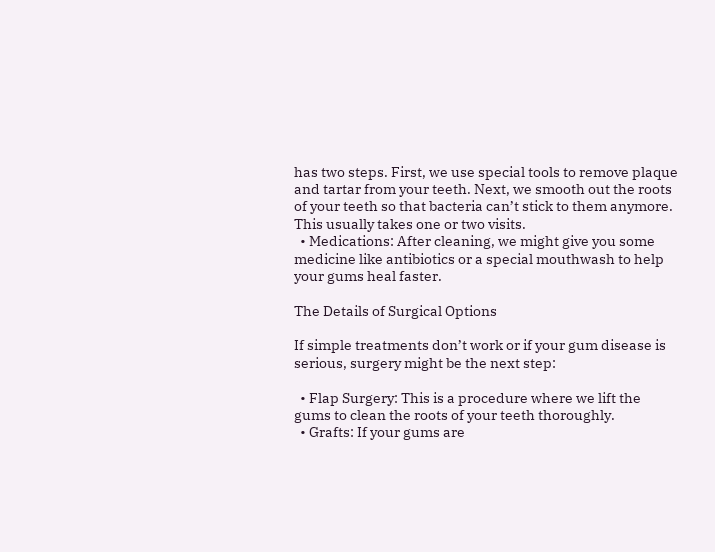has two steps. First, we use special tools to remove plaque and tartar from your teeth. Next, we smooth out the roots of your teeth so that bacteria can’t stick to them anymore. This usually takes one or two visits.
  • Medications: After cleaning, we might give you some medicine like antibiotics or a special mouthwash to help your gums heal faster.

The Details of Surgical Options

If simple treatments don’t work or if your gum disease is serious, surgery might be the next step:

  • Flap Surgery: This is a procedure where we lift the gums to clean the roots of your teeth thoroughly.
  • Grafts: If your gums are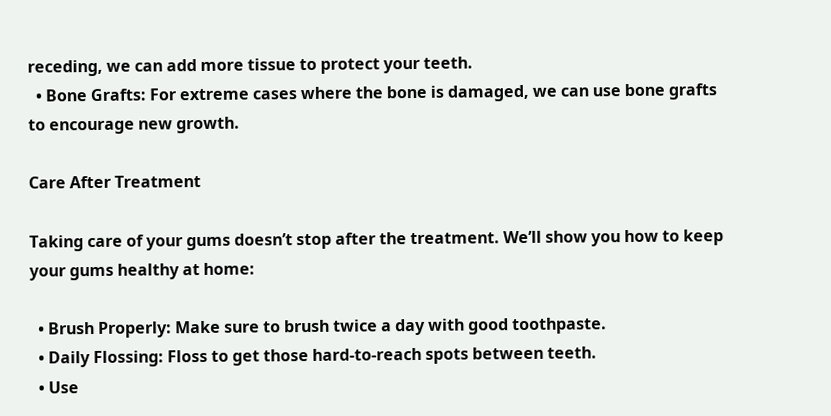receding, we can add more tissue to protect your teeth.
  • Bone Grafts: For extreme cases where the bone is damaged, we can use bone grafts to encourage new growth.

Care After Treatment

Taking care of your gums doesn’t stop after the treatment. We’ll show you how to keep your gums healthy at home:

  • Brush Properly: Make sure to brush twice a day with good toothpaste.
  • Daily Flossing: Floss to get those hard-to-reach spots between teeth.
  • Use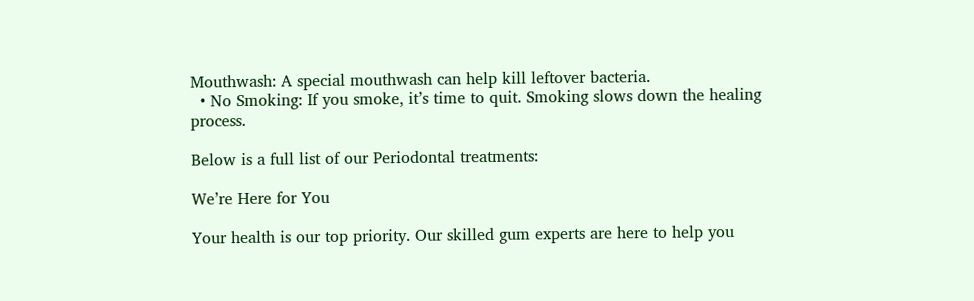Mouthwash: A special mouthwash can help kill leftover bacteria.
  • No Smoking: If you smoke, it’s time to quit. Smoking slows down the healing process.

Below is a full list of our Periodontal treatments:

We’re Here for You

Your health is our top priority. Our skilled gum experts are here to help you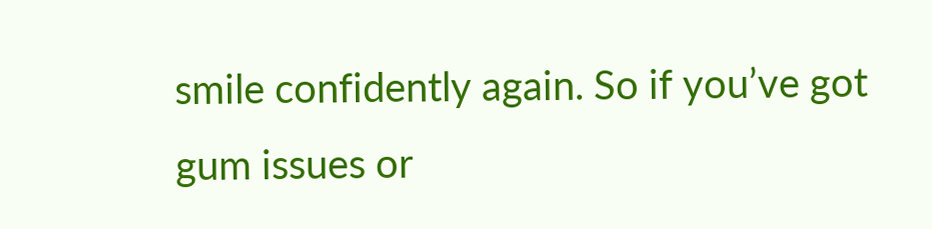smile confidently again. So if you’ve got gum issues or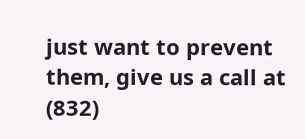just want to prevent them, give us a call at (832)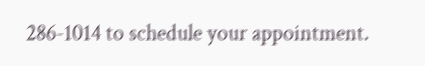286-1014 to schedule your appointment.